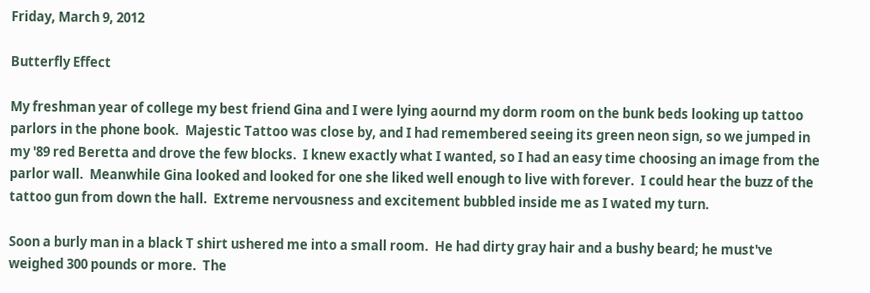Friday, March 9, 2012

Butterfly Effect

My freshman year of college my best friend Gina and I were lying aournd my dorm room on the bunk beds looking up tattoo parlors in the phone book.  Majestic Tattoo was close by, and I had remembered seeing its green neon sign, so we jumped in my '89 red Beretta and drove the few blocks.  I knew exactly what I wanted, so I had an easy time choosing an image from the parlor wall.  Meanwhile Gina looked and looked for one she liked well enough to live with forever.  I could hear the buzz of the tattoo gun from down the hall.  Extreme nervousness and excitement bubbled inside me as I wated my turn.

Soon a burly man in a black T shirt ushered me into a small room.  He had dirty gray hair and a bushy beard; he must've weighed 300 pounds or more.  The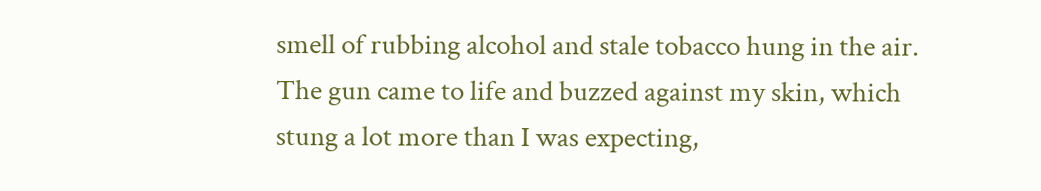smell of rubbing alcohol and stale tobacco hung in the air.  The gun came to life and buzzed against my skin, which stung a lot more than I was expecting,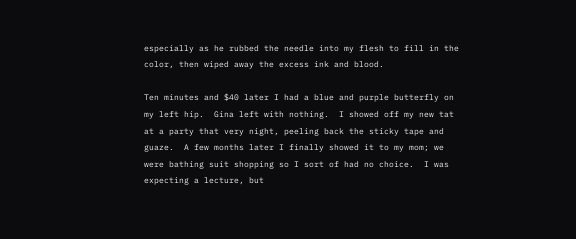especially as he rubbed the needle into my flesh to fill in the color, then wiped away the excess ink and blood.

Ten minutes and $40 later I had a blue and purple butterfly on my left hip.  Gina left with nothing.  I showed off my new tat at a party that very night, peeling back the sticky tape and guaze.  A few months later I finally showed it to my mom; we were bathing suit shopping so I sort of had no choice.  I was expecting a lecture, but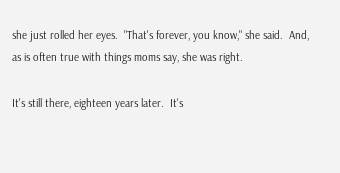she just rolled her eyes.  "That's forever, you know," she said.  And, as is often true with things moms say, she was right.

It's still there, eighteen years later.  It's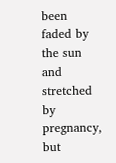been faded by the sun and stretched by pregnancy, but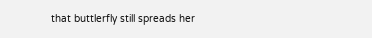that buttlerfly still spreads her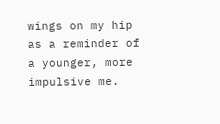wings on my hip as a reminder of a younger, more impulsive me.